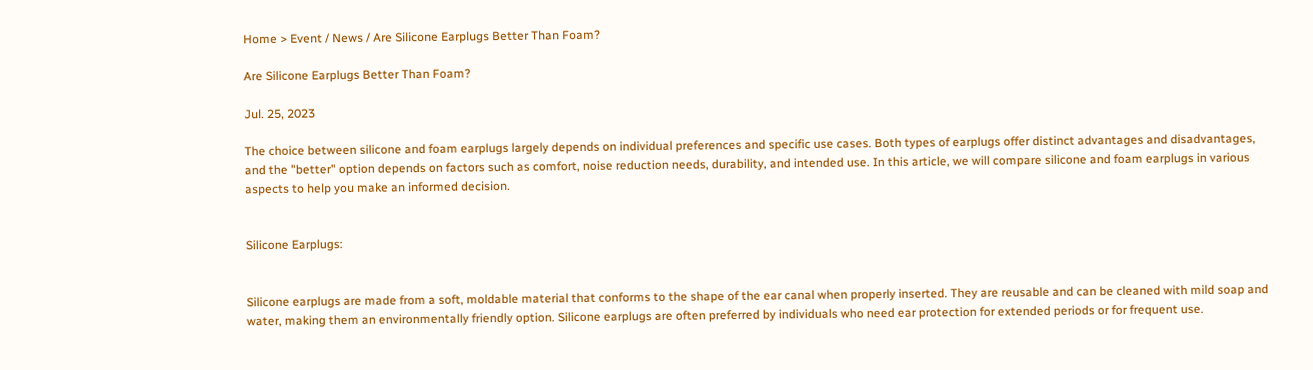Home > Event / News / Are Silicone Earplugs Better Than Foam?

Are Silicone Earplugs Better Than Foam?

Jul. 25, 2023

The choice between silicone and foam earplugs largely depends on individual preferences and specific use cases. Both types of earplugs offer distinct advantages and disadvantages, and the "better" option depends on factors such as comfort, noise reduction needs, durability, and intended use. In this article, we will compare silicone and foam earplugs in various aspects to help you make an informed decision.


Silicone Earplugs:


Silicone earplugs are made from a soft, moldable material that conforms to the shape of the ear canal when properly inserted. They are reusable and can be cleaned with mild soap and water, making them an environmentally friendly option. Silicone earplugs are often preferred by individuals who need ear protection for extended periods or for frequent use.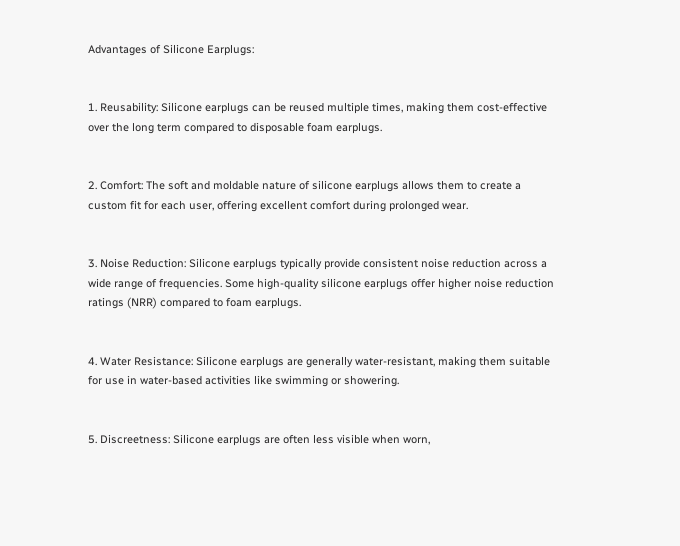Advantages of Silicone Earplugs:


1. Reusability: Silicone earplugs can be reused multiple times, making them cost-effective over the long term compared to disposable foam earplugs.


2. Comfort: The soft and moldable nature of silicone earplugs allows them to create a custom fit for each user, offering excellent comfort during prolonged wear.


3. Noise Reduction: Silicone earplugs typically provide consistent noise reduction across a wide range of frequencies. Some high-quality silicone earplugs offer higher noise reduction ratings (NRR) compared to foam earplugs.


4. Water Resistance: Silicone earplugs are generally water-resistant, making them suitable for use in water-based activities like swimming or showering.


5. Discreetness: Silicone earplugs are often less visible when worn,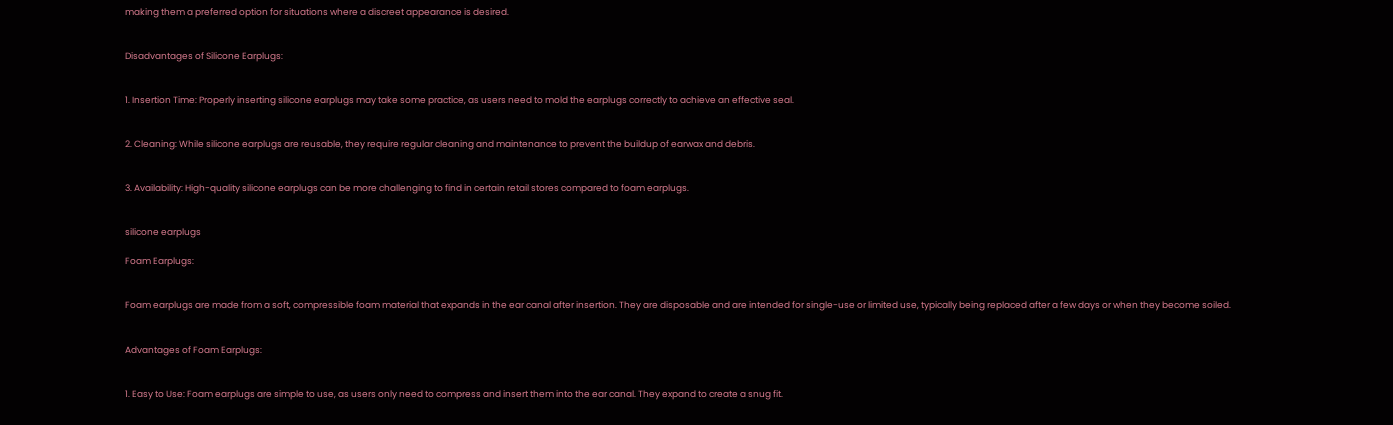making them a preferred option for situations where a discreet appearance is desired.


Disadvantages of Silicone Earplugs:


1. Insertion Time: Properly inserting silicone earplugs may take some practice, as users need to mold the earplugs correctly to achieve an effective seal.


2. Cleaning: While silicone earplugs are reusable, they require regular cleaning and maintenance to prevent the buildup of earwax and debris.


3. Availability: High-quality silicone earplugs can be more challenging to find in certain retail stores compared to foam earplugs.


silicone earplugs

Foam Earplugs:


Foam earplugs are made from a soft, compressible foam material that expands in the ear canal after insertion. They are disposable and are intended for single-use or limited use, typically being replaced after a few days or when they become soiled.


Advantages of Foam Earplugs:


1. Easy to Use: Foam earplugs are simple to use, as users only need to compress and insert them into the ear canal. They expand to create a snug fit.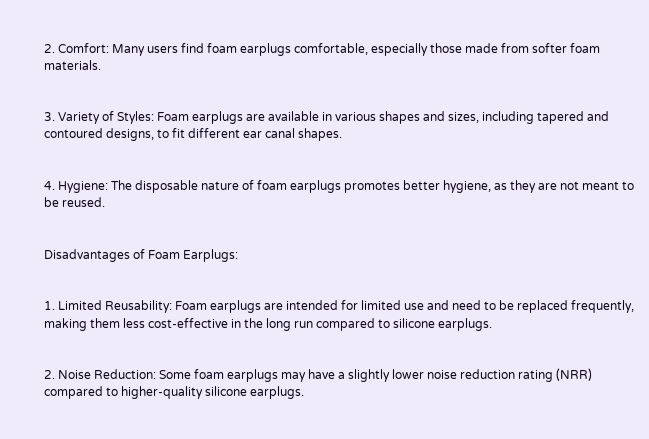2. Comfort: Many users find foam earplugs comfortable, especially those made from softer foam materials.


3. Variety of Styles: Foam earplugs are available in various shapes and sizes, including tapered and contoured designs, to fit different ear canal shapes.


4. Hygiene: The disposable nature of foam earplugs promotes better hygiene, as they are not meant to be reused.


Disadvantages of Foam Earplugs:


1. Limited Reusability: Foam earplugs are intended for limited use and need to be replaced frequently, making them less cost-effective in the long run compared to silicone earplugs.


2. Noise Reduction: Some foam earplugs may have a slightly lower noise reduction rating (NRR) compared to higher-quality silicone earplugs.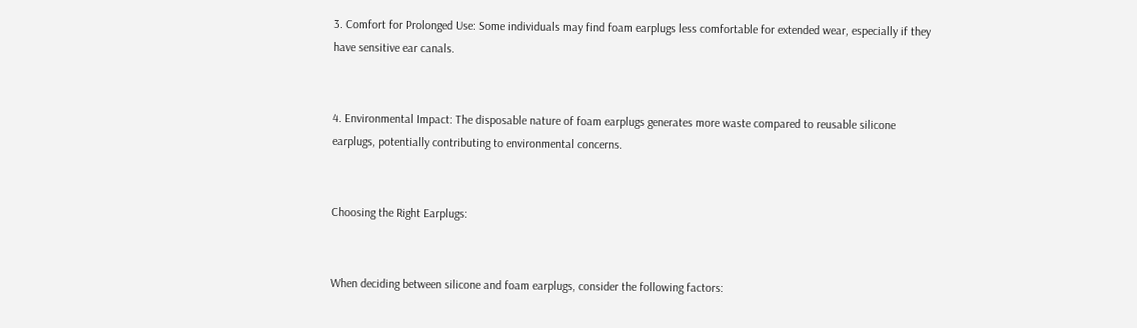3. Comfort for Prolonged Use: Some individuals may find foam earplugs less comfortable for extended wear, especially if they have sensitive ear canals.


4. Environmental Impact: The disposable nature of foam earplugs generates more waste compared to reusable silicone earplugs, potentially contributing to environmental concerns.


Choosing the Right Earplugs:


When deciding between silicone and foam earplugs, consider the following factors: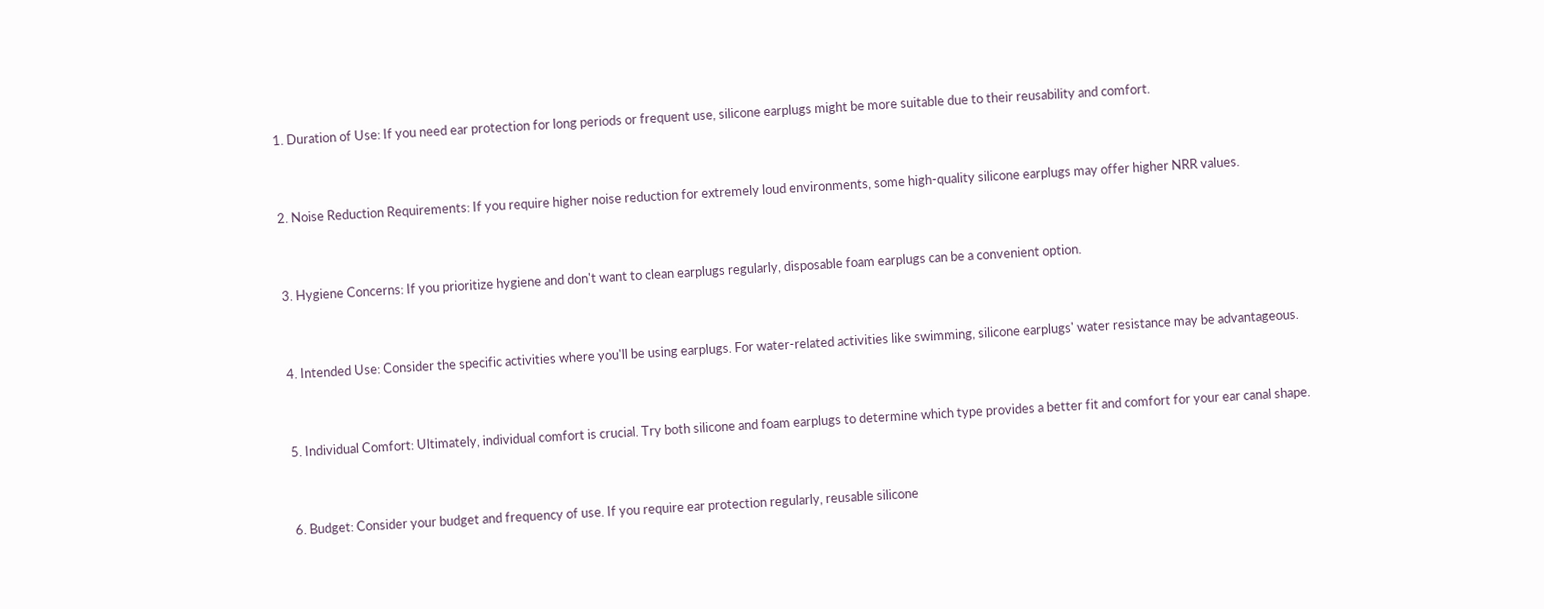1. Duration of Use: If you need ear protection for long periods or frequent use, silicone earplugs might be more suitable due to their reusability and comfort.


2. Noise Reduction Requirements: If you require higher noise reduction for extremely loud environments, some high-quality silicone earplugs may offer higher NRR values.


3. Hygiene Concerns: If you prioritize hygiene and don't want to clean earplugs regularly, disposable foam earplugs can be a convenient option.


4. Intended Use: Consider the specific activities where you'll be using earplugs. For water-related activities like swimming, silicone earplugs' water resistance may be advantageous.


5. Individual Comfort: Ultimately, individual comfort is crucial. Try both silicone and foam earplugs to determine which type provides a better fit and comfort for your ear canal shape.


6. Budget: Consider your budget and frequency of use. If you require ear protection regularly, reusable silicone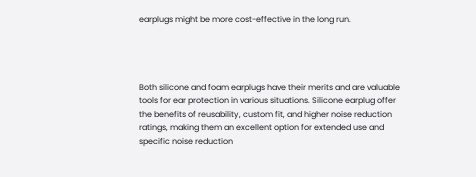earplugs might be more cost-effective in the long run.




Both silicone and foam earplugs have their merits and are valuable tools for ear protection in various situations. Silicone earplug offer the benefits of reusability, custom fit, and higher noise reduction ratings, making them an excellent option for extended use and specific noise reduction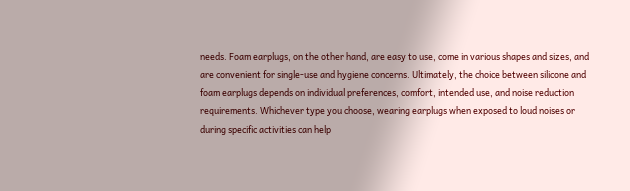needs. Foam earplugs, on the other hand, are easy to use, come in various shapes and sizes, and are convenient for single-use and hygiene concerns. Ultimately, the choice between silicone and foam earplugs depends on individual preferences, comfort, intended use, and noise reduction requirements. Whichever type you choose, wearing earplugs when exposed to loud noises or during specific activities can help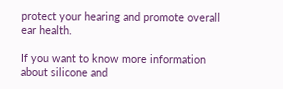protect your hearing and promote overall ear health.

If you want to know more information about silicone and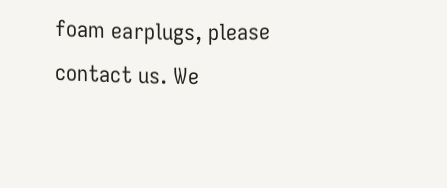foam earplugs, please contact us. We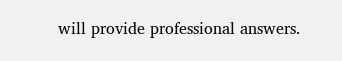will provide professional answers.